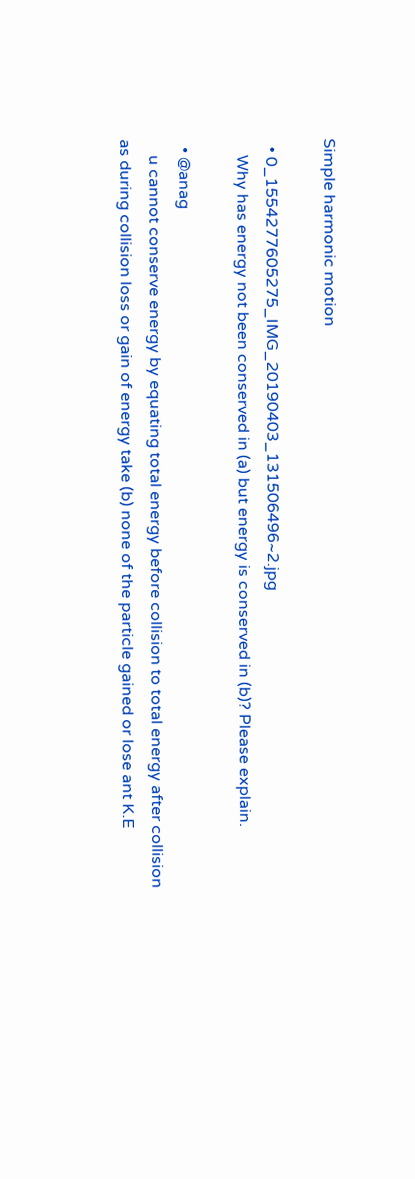Simple harmonic motion

  • 0_1554277605275_IMG_20190403_131506496~2.jpg
    Why has energy not been conserved in (a) but energy is conserved in (b)? Please explain.

  • @anag
    u cannot conserve energy by equating total energy before collision to total energy after collision as during collision loss or gain of energy take (b) none of the particle gained or lose ant K.E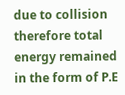due to collision therefore total energy remained in the form of P.E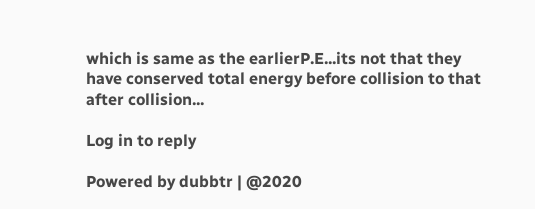which is same as the earlierP.E...its not that they have conserved total energy before collision to that after collision...

Log in to reply

Powered by dubbtr | @2020